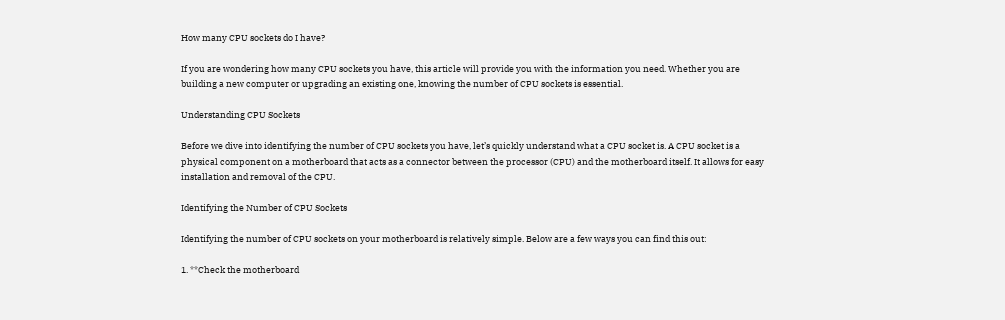How many CPU sockets do I have?

If you are wondering how many CPU sockets you have, this article will provide you with the information you need. Whether you are building a new computer or upgrading an existing one, knowing the number of CPU sockets is essential.

Understanding CPU Sockets

Before we dive into identifying the number of CPU sockets you have, let’s quickly understand what a CPU socket is. A CPU socket is a physical component on a motherboard that acts as a connector between the processor (CPU) and the motherboard itself. It allows for easy installation and removal of the CPU.

Identifying the Number of CPU Sockets

Identifying the number of CPU sockets on your motherboard is relatively simple. Below are a few ways you can find this out:

1. **Check the motherboard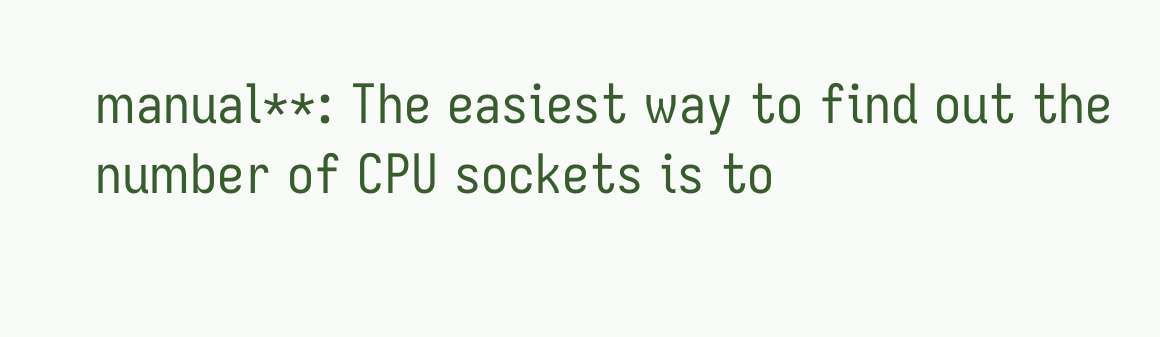manual**: The easiest way to find out the number of CPU sockets is to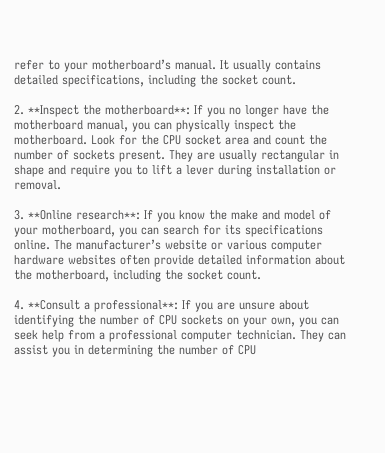refer to your motherboard’s manual. It usually contains detailed specifications, including the socket count.

2. **Inspect the motherboard**: If you no longer have the motherboard manual, you can physically inspect the motherboard. Look for the CPU socket area and count the number of sockets present. They are usually rectangular in shape and require you to lift a lever during installation or removal.

3. **Online research**: If you know the make and model of your motherboard, you can search for its specifications online. The manufacturer’s website or various computer hardware websites often provide detailed information about the motherboard, including the socket count.

4. **Consult a professional**: If you are unsure about identifying the number of CPU sockets on your own, you can seek help from a professional computer technician. They can assist you in determining the number of CPU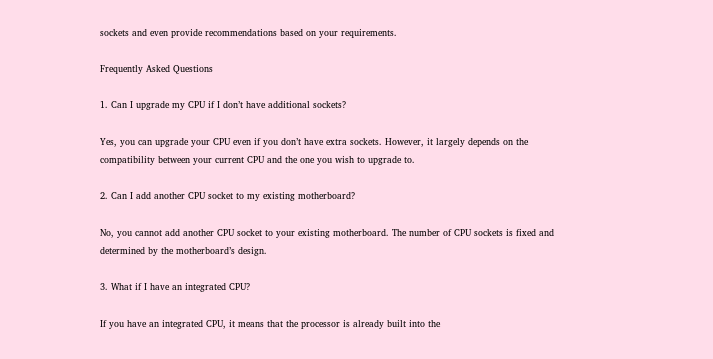sockets and even provide recommendations based on your requirements.

Frequently Asked Questions

1. Can I upgrade my CPU if I don’t have additional sockets?

Yes, you can upgrade your CPU even if you don’t have extra sockets. However, it largely depends on the compatibility between your current CPU and the one you wish to upgrade to.

2. Can I add another CPU socket to my existing motherboard?

No, you cannot add another CPU socket to your existing motherboard. The number of CPU sockets is fixed and determined by the motherboard’s design.

3. What if I have an integrated CPU?

If you have an integrated CPU, it means that the processor is already built into the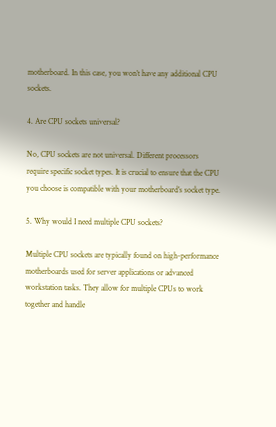motherboard. In this case, you won’t have any additional CPU sockets.

4. Are CPU sockets universal?

No, CPU sockets are not universal. Different processors require specific socket types. It is crucial to ensure that the CPU you choose is compatible with your motherboard’s socket type.

5. Why would I need multiple CPU sockets?

Multiple CPU sockets are typically found on high-performance motherboards used for server applications or advanced workstation tasks. They allow for multiple CPUs to work together and handle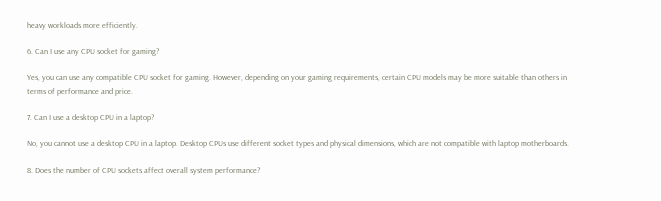heavy workloads more efficiently.

6. Can I use any CPU socket for gaming?

Yes, you can use any compatible CPU socket for gaming. However, depending on your gaming requirements, certain CPU models may be more suitable than others in terms of performance and price.

7. Can I use a desktop CPU in a laptop?

No, you cannot use a desktop CPU in a laptop. Desktop CPUs use different socket types and physical dimensions, which are not compatible with laptop motherboards.

8. Does the number of CPU sockets affect overall system performance?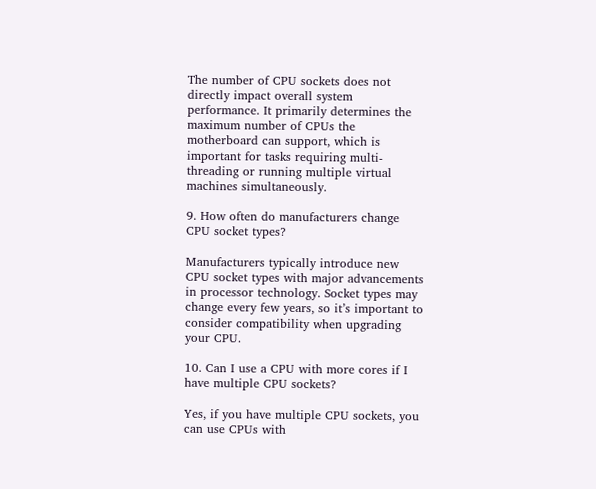The number of CPU sockets does not directly impact overall system performance. It primarily determines the maximum number of CPUs the motherboard can support, which is important for tasks requiring multi-threading or running multiple virtual machines simultaneously.

9. How often do manufacturers change CPU socket types?

Manufacturers typically introduce new CPU socket types with major advancements in processor technology. Socket types may change every few years, so it’s important to consider compatibility when upgrading your CPU.

10. Can I use a CPU with more cores if I have multiple CPU sockets?

Yes, if you have multiple CPU sockets, you can use CPUs with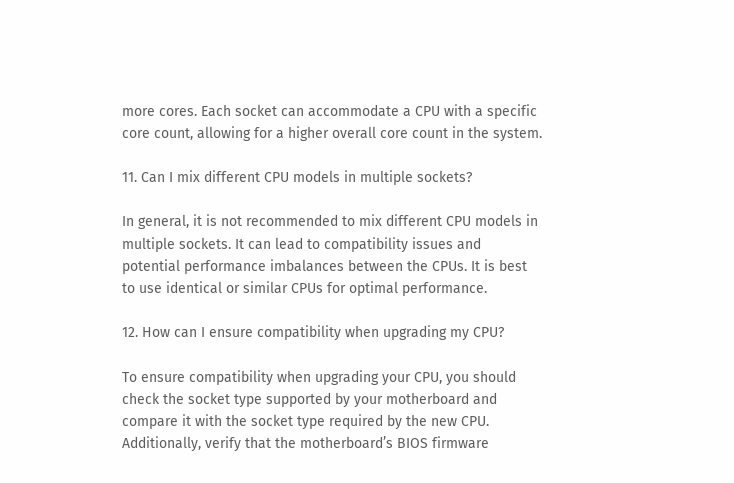more cores. Each socket can accommodate a CPU with a specific core count, allowing for a higher overall core count in the system.

11. Can I mix different CPU models in multiple sockets?

In general, it is not recommended to mix different CPU models in multiple sockets. It can lead to compatibility issues and potential performance imbalances between the CPUs. It is best to use identical or similar CPUs for optimal performance.

12. How can I ensure compatibility when upgrading my CPU?

To ensure compatibility when upgrading your CPU, you should check the socket type supported by your motherboard and compare it with the socket type required by the new CPU. Additionally, verify that the motherboard’s BIOS firmware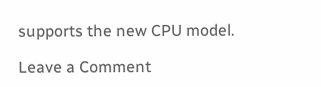supports the new CPU model.

Leave a Comment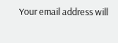Your email address will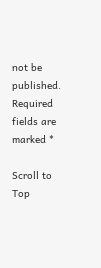not be published. Required fields are marked *

Scroll to Top